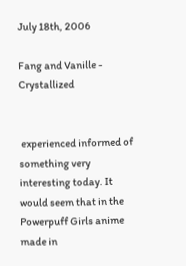July 18th, 2006

Fang and Vanille - Crystallized


 experienced informed of something very interesting today. It would seem that in the Powerpuff Girls anime made in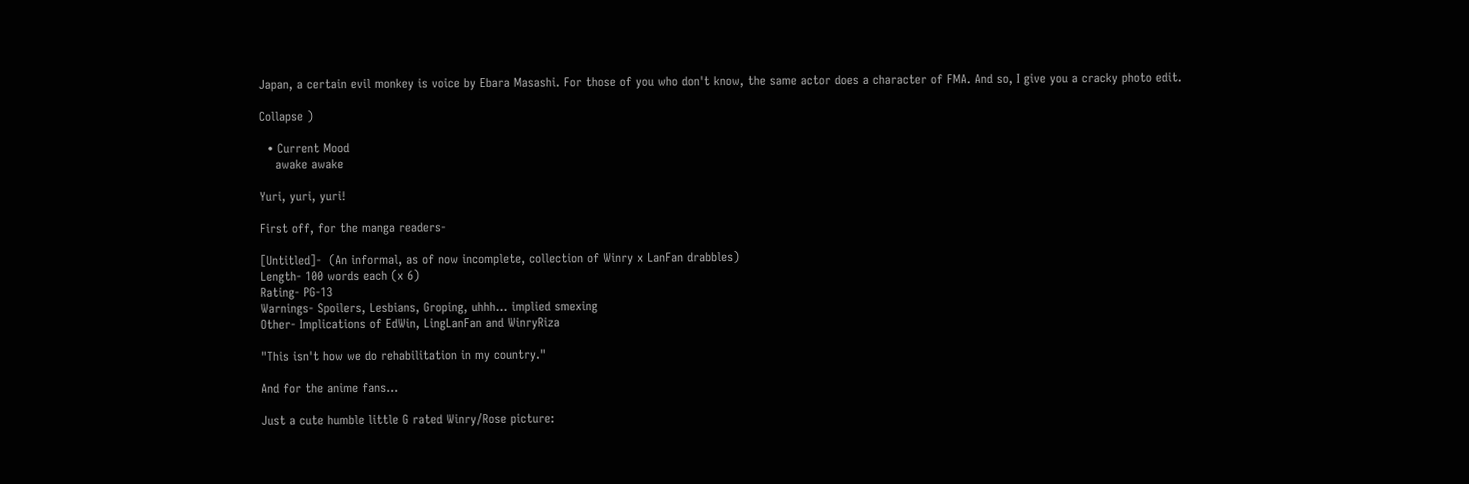Japan, a certain evil monkey is voice by Ebara Masashi. For those of you who don't know, the same actor does a character of FMA. And so, I give you a cracky photo edit.

Collapse )

  • Current Mood
    awake awake

Yuri, yuri, yuri!

First off, for the manga readers-

[Untitled]-  (An informal, as of now incomplete, collection of Winry x LanFan drabbles)
Length- 100 words each (x 6)
Rating- PG-13
Warnings- Spoilers, Lesbians, Groping, uhhh... implied smexing
Other- Implications of EdWin, LingLanFan and WinryRiza

"This isn't how we do rehabilitation in my country."

And for the anime fans...

Just a cute humble little G rated Winry/Rose picture: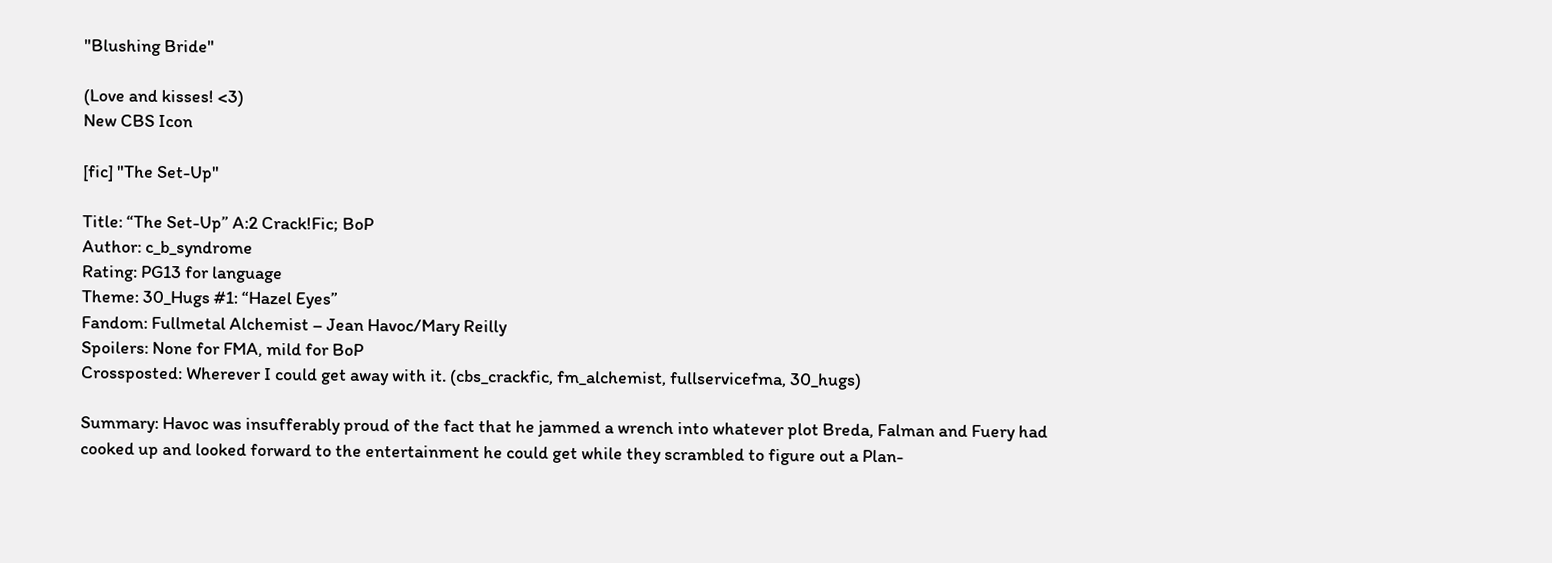"Blushing Bride"

(Love and kisses! <3)
New CBS Icon

[fic] "The Set-Up"

Title: “The Set-Up” A:2 Crack!Fic; BoP
Author: c_b_syndrome
Rating: PG13 for language
Theme: 30_Hugs #1: “Hazel Eyes”
Fandom: Fullmetal Alchemist – Jean Havoc/Mary Reilly
Spoilers: None for FMA, mild for BoP
Crossposted: Wherever I could get away with it. (cbs_crackfic, fm_alchemist, fullservicefma, 30_hugs)

Summary: Havoc was insufferably proud of the fact that he jammed a wrench into whatever plot Breda, Falman and Fuery had cooked up and looked forward to the entertainment he could get while they scrambled to figure out a Plan-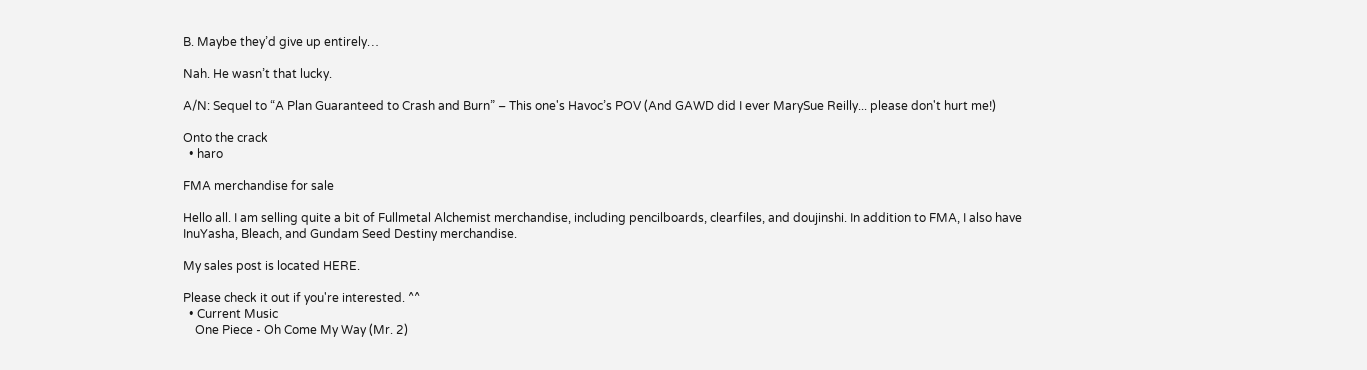B. Maybe they’d give up entirely…

Nah. He wasn’t that lucky.

A/N: Sequel to “A Plan Guaranteed to Crash and Burn” – This one's Havoc’s POV (And GAWD did I ever MarySue Reilly... please don't hurt me!)

Onto the crack
  • haro

FMA merchandise for sale

Hello all. I am selling quite a bit of Fullmetal Alchemist merchandise, including pencilboards, clearfiles, and doujinshi. In addition to FMA, I also have InuYasha, Bleach, and Gundam Seed Destiny merchandise.

My sales post is located HERE.

Please check it out if you're interested. ^^
  • Current Music
    One Piece - Oh Come My Way (Mr. 2)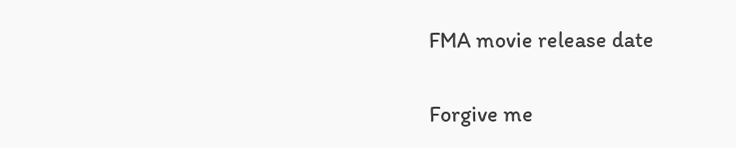FMA movie release date

Forgive me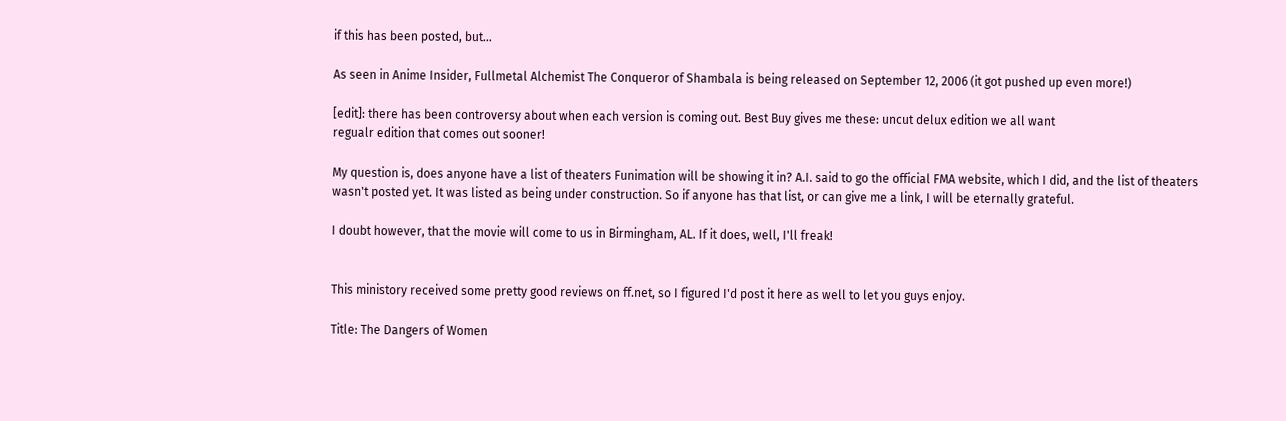if this has been posted, but...

As seen in Anime Insider, Fullmetal Alchemist The Conqueror of Shambala is being released on September 12, 2006 (it got pushed up even more!)

[edit]: there has been controversy about when each version is coming out. Best Buy gives me these: uncut delux edition we all want
regualr edition that comes out sooner!

My question is, does anyone have a list of theaters Funimation will be showing it in? A.I. said to go the official FMA website, which I did, and the list of theaters wasn't posted yet. It was listed as being under construction. So if anyone has that list, or can give me a link, I will be eternally grateful.

I doubt however, that the movie will come to us in Birmingham, AL. If it does, well, I'll freak!


This ministory received some pretty good reviews on ff.net, so I figured I'd post it here as well to let you guys enjoy.

Title: The Dangers of Women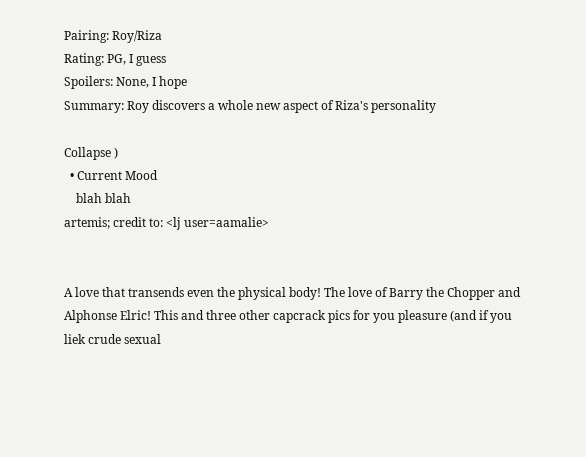Pairing: Roy/Riza
Rating: PG, I guess
Spoilers: None, I hope
Summary: Roy discovers a whole new aspect of Riza's personality

Collapse )
  • Current Mood
    blah blah
artemis; credit to: <lj user=aamalie>


A love that transends even the physical body! The love of Barry the Chopper and Alphonse Elric! This and three other capcrack pics for you pleasure (and if you liek crude sexual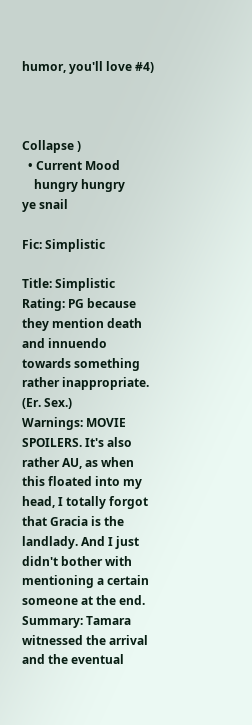humor, you'll love #4)



Collapse )
  • Current Mood
    hungry hungry
ye snail

Fic: Simplistic

Title: Simplistic
Rating: PG because they mention death and innuendo towards something rather inappropriate. (Er. Sex.)
Warnings: MOVIE SPOILERS. It's also rather AU, as when this floated into my head, I totally forgot that Gracia is the landlady. And I just didn't bother with mentioning a certain someone at the end.
Summary: Tamara witnessed the arrival and the eventual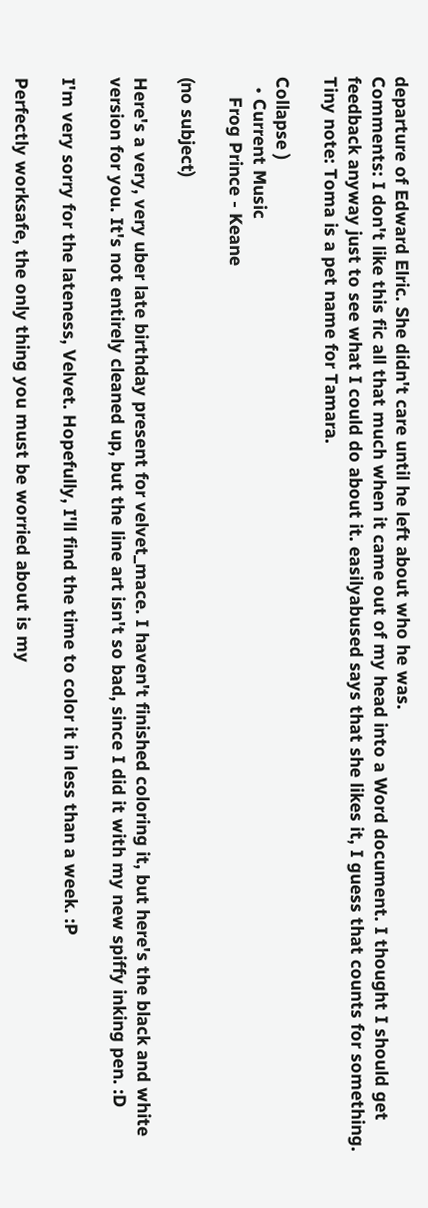departure of Edward Elric. She didn't care until he left about who he was.
Comments: I don't like this fic all that much when it came out of my head into a Word document. I thought I should get feedback anyway just to see what I could do about it. easilyabused says that she likes it, I guess that counts for something.
Tiny note: Toma is a pet name for Tamara.

Collapse )
  • Current Music
    Frog Prince - Keane

(no subject)

Here's a very, very uber late birthday present for velvet_mace. I haven't finished coloring it, but here's the black and white version for you. It's not entirely cleaned up, but the line art isn't so bad, since I did it with my new spiffy inking pen. :D

I'm very sorry for the lateness, Velvet. Hopefully, I'll find the time to color it in less than a week. :P

Perfectly worksafe, the only thing you must be worried about is my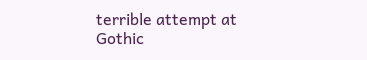terrible attempt at Gothic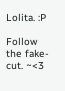Lolita. :P

Follow the fake-cut. ~<3